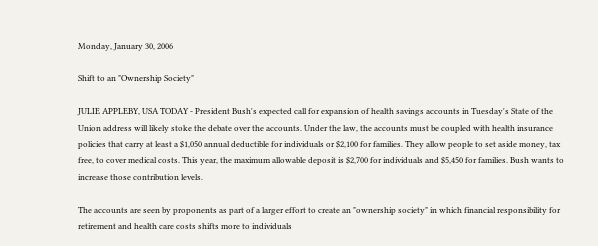Monday, January 30, 2006

Shift to an "Ownership Society"

JULIE APPLEBY, USA TODAY - President Bush's expected call for expansion of health savings accounts in Tuesday's State of the Union address will likely stoke the debate over the accounts. Under the law, the accounts must be coupled with health insurance policies that carry at least a $1,050 annual deductible for individuals or $2,100 for families. They allow people to set aside money, tax free, to cover medical costs. This year, the maximum allowable deposit is $2,700 for individuals and $5,450 for families. Bush wants to increase those contribution levels.

The accounts are seen by proponents as part of a larger effort to create an "ownership society" in which financial responsibility for retirement and health care costs shifts more to individuals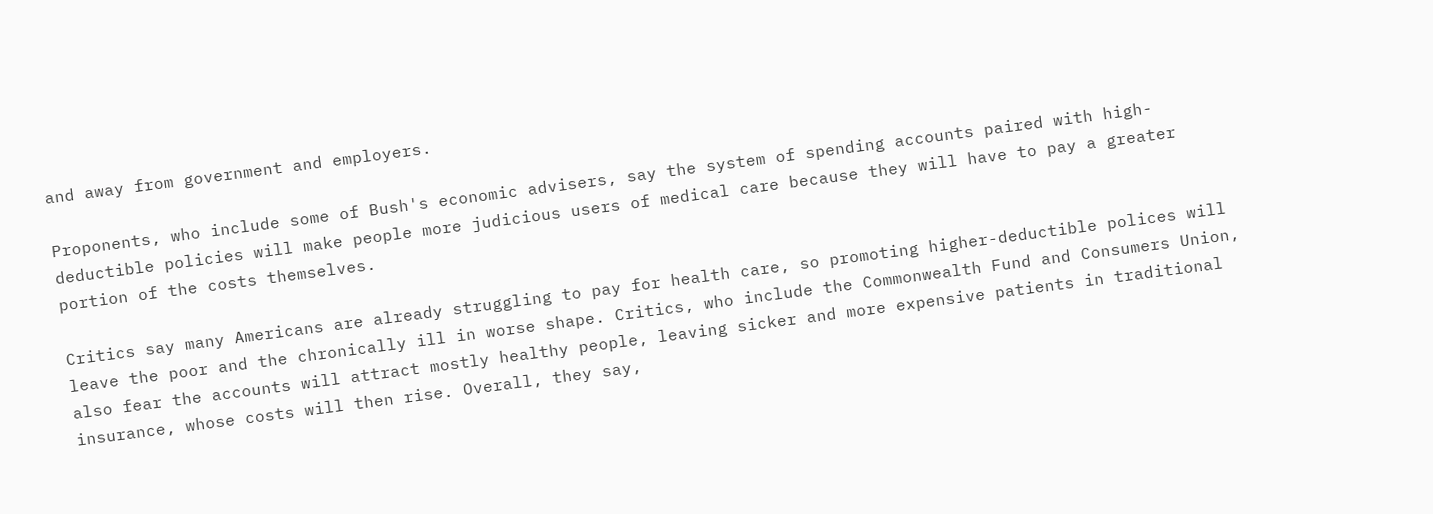and away from government and employers.

Proponents, who include some of Bush's economic advisers, say the system of spending accounts paired with high-deductible policies will make people more judicious users of medical care because they will have to pay a greater portion of the costs themselves.

Critics say many Americans are already struggling to pay for health care, so promoting higher-deductible polices will leave the poor and the chronically ill in worse shape. Critics, who include the Commonwealth Fund and Consumers Union, also fear the accounts will attract mostly healthy people, leaving sicker and more expensive patients in traditional insurance, whose costs will then rise. Overall, they say,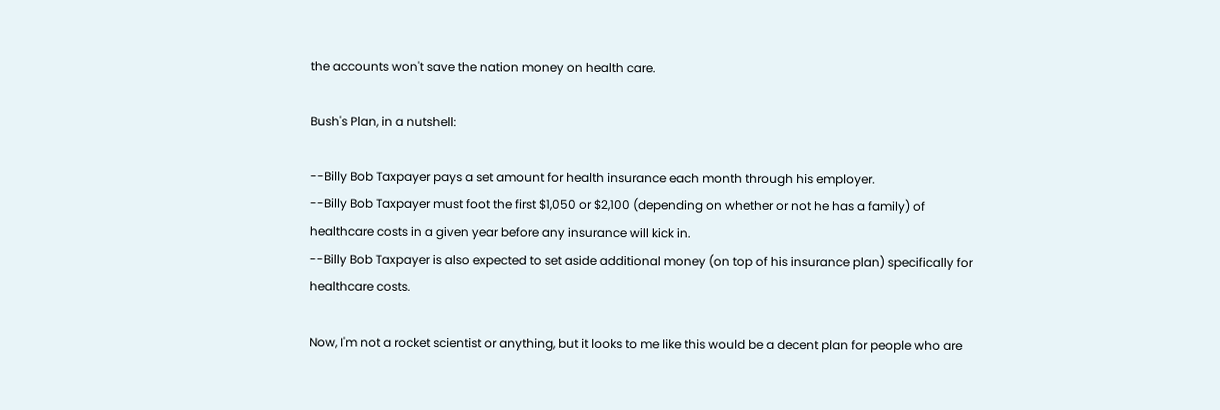the accounts won't save the nation money on health care.

Bush's Plan, in a nutshell:

--Billy Bob Taxpayer pays a set amount for health insurance each month through his employer.
--Billy Bob Taxpayer must foot the first $1,050 or $2,100 (depending on whether or not he has a family) of healthcare costs in a given year before any insurance will kick in.
--Billy Bob Taxpayer is also expected to set aside additional money (on top of his insurance plan) specifically for healthcare costs.

Now, I'm not a rocket scientist or anything, but it looks to me like this would be a decent plan for people who are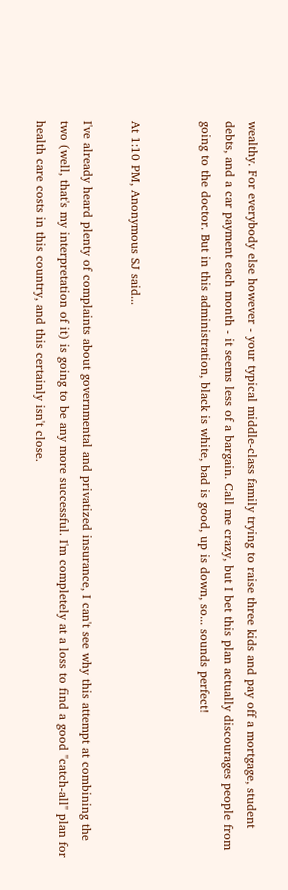wealthy. For everybody else however - your typical middle-class family trying to raise three kids and pay off a mortgage, student debts, and a car payment each month - it seems less of a bargain. Call me crazy, but I bet this plan actually discourages people from going to the doctor. But in this administration, black is white, bad is good, up is down, so... sounds perfect!


At 1:10 PM, Anonymous SJ said...

I've already heard plenty of complaints about governmental and privatized insurance, I can't see why this attempt at combining the two (well, that's my interpretation of it) is going to be any more successful. I'm completely at a loss to find a good "catch-all" plan for health care costs in this country, and this certainly isn't close.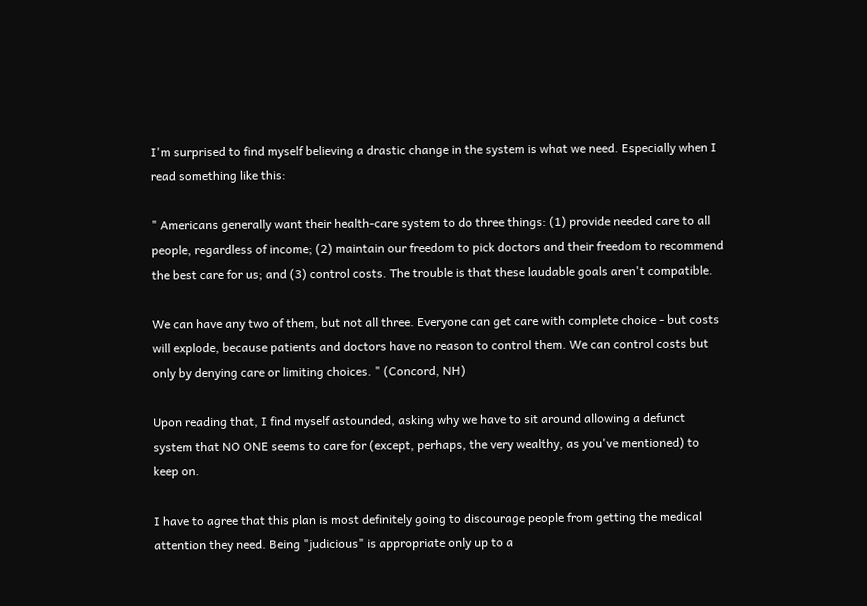I'm surprised to find myself believing a drastic change in the system is what we need. Especially when I read something like this:

" Americans generally want their health-care system to do three things: (1) provide needed care to all people, regardless of income; (2) maintain our freedom to pick doctors and their freedom to recommend the best care for us; and (3) control costs. The trouble is that these laudable goals aren't compatible.

We can have any two of them, but not all three. Everyone can get care with complete choice - but costs will explode, because patients and doctors have no reason to control them. We can control costs but only by denying care or limiting choices. " (Concord, NH)

Upon reading that, I find myself astounded, asking why we have to sit around allowing a defunct system that NO ONE seems to care for (except, perhaps, the very wealthy, as you've mentioned) to keep on.

I have to agree that this plan is most definitely going to discourage people from getting the medical attention they need. Being "judicious" is appropriate only up to a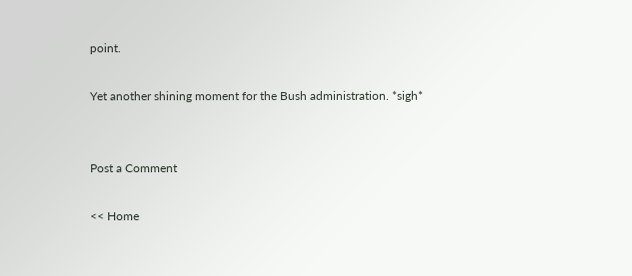point.

Yet another shining moment for the Bush administration. *sigh*


Post a Comment

<< Home